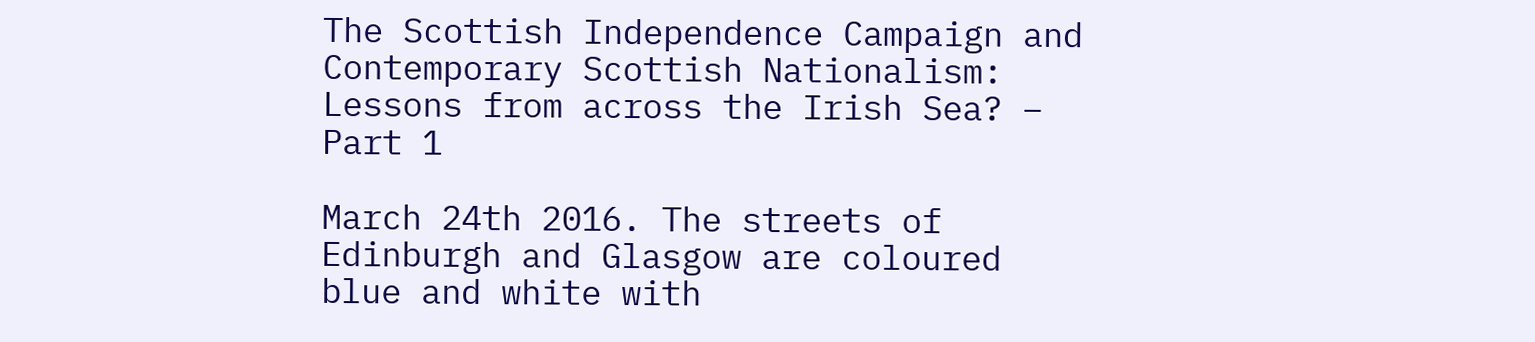The Scottish Independence Campaign and Contemporary Scottish Nationalism: Lessons from across the Irish Sea? – Part 1

March 24th 2016. The streets of Edinburgh and Glasgow are coloured blue and white with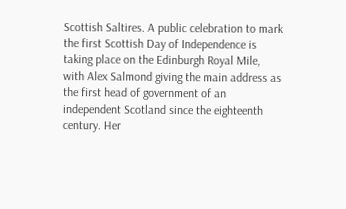Scottish Saltires. A public celebration to mark the first Scottish Day of Independence is taking place on the Edinburgh Royal Mile, with Alex Salmond giving the main address as the first head of government of an independent Scotland since the eighteenth century. Her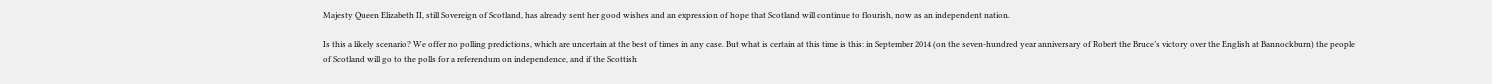Majesty Queen Elizabeth II, still Sovereign of Scotland, has already sent her good wishes and an expression of hope that Scotland will continue to flourish, now as an independent nation.

Is this a likely scenario? We offer no polling predictions, which are uncertain at the best of times in any case. But what is certain at this time is this: in September 2014 (on the seven-hundred year anniversary of Robert the Bruce’s victory over the English at Bannockburn) the people of Scotland will go to the polls for a referendum on independence, and if the Scottish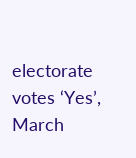electorate votes ‘Yes’, March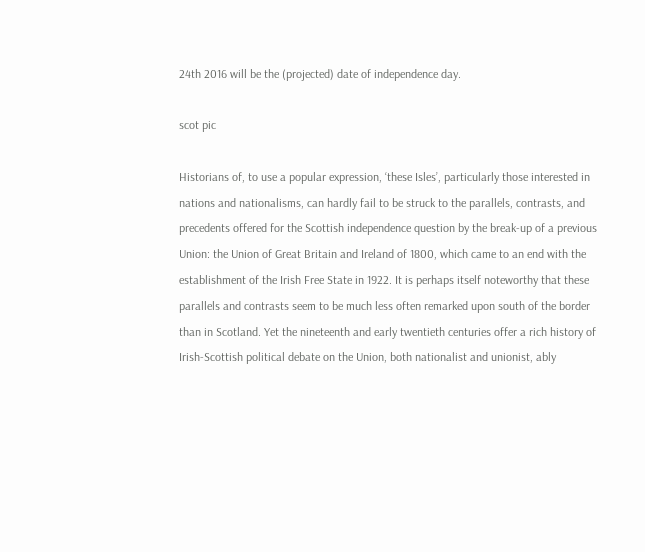24th 2016 will be the (projected) date of independence day.

scot pic

Historians of, to use a popular expression, ‘these Isles’, particularly those interested in nations and nationalisms, can hardly fail to be struck to the parallels, contrasts, and precedents offered for the Scottish independence question by the break-up of a previous Union: the Union of Great Britain and Ireland of 1800, which came to an end with the establishment of the Irish Free State in 1922. It is perhaps itself noteworthy that these parallels and contrasts seem to be much less often remarked upon south of the border than in Scotland. Yet the nineteenth and early twentieth centuries offer a rich history of Irish-Scottish political debate on the Union, both nationalist and unionist, ably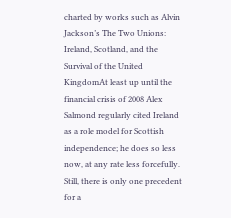charted by works such as Alvin Jackson’s The Two Unions: Ireland, Scotland, and the Survival of the United KingdomAt least up until the financial crisis of 2008 Alex Salmond regularly cited Ireland as a role model for Scottish independence; he does so less now, at any rate less forcefully. Still, there is only one precedent for a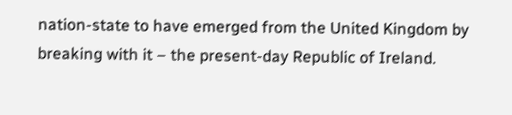nation-state to have emerged from the United Kingdom by breaking with it – the present-day Republic of Ireland.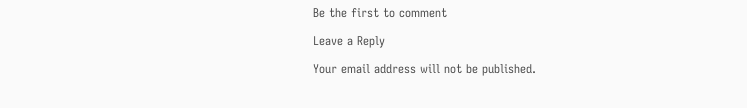Be the first to comment

Leave a Reply

Your email address will not be published.